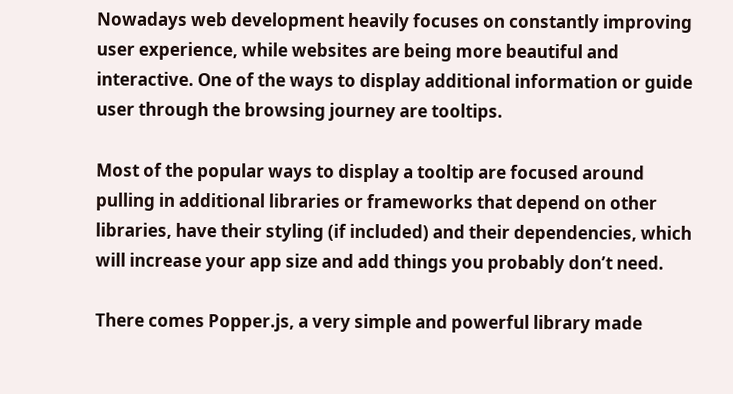Nowadays web development heavily focuses on constantly improving user experience, while websites are being more beautiful and interactive. One of the ways to display additional information or guide user through the browsing journey are tooltips.

Most of the popular ways to display a tooltip are focused around pulling in additional libraries or frameworks that depend on other libraries, have their styling (if included) and their dependencies, which will increase your app size and add things you probably don’t need.

There comes Popper.js, a very simple and powerful library made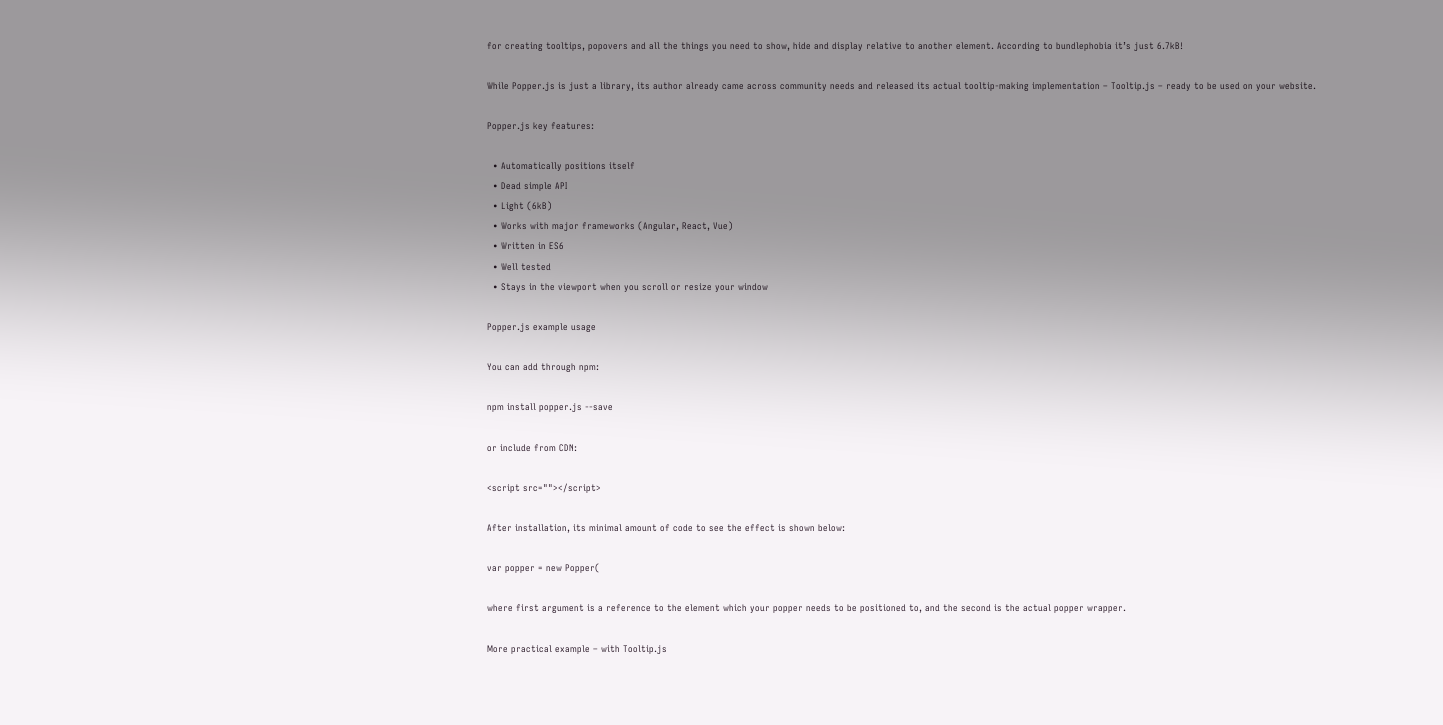for creating tooltips, popovers and all the things you need to show, hide and display relative to another element. According to bundlephobia it’s just 6.7kB!

While Popper.js is just a library, its author already came across community needs and released its actual tooltip-making implementation – Tooltip.js – ready to be used on your website.

Popper.js key features:

  • Automatically positions itself
  • Dead simple API
  • Light (6kB)
  • Works with major frameworks (Angular, React, Vue)
  • Written in ES6
  • Well tested
  • Stays in the viewport when you scroll or resize your window

Popper.js example usage

You can add through npm:

npm install popper.js --save

or include from CDN:

<script src=""></script>

After installation, its minimal amount of code to see the effect is shown below:

var popper = new Popper(

where first argument is a reference to the element which your popper needs to be positioned to, and the second is the actual popper wrapper.

More practical example – with Tooltip.js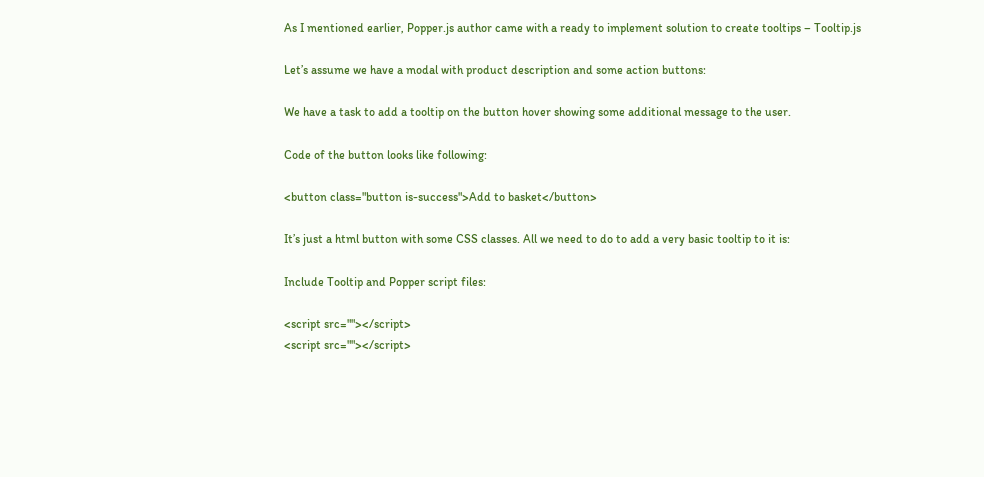As I mentioned earlier, Popper.js author came with a ready to implement solution to create tooltips – Tooltip.js

Let’s assume we have a modal with product description and some action buttons:

We have a task to add a tooltip on the button hover showing some additional message to the user.

Code of the button looks like following:

<button class="button is-success">Add to basket</button>

It’s just a html button with some CSS classes. All we need to do to add a very basic tooltip to it is:

Include Tooltip and Popper script files:

<script src=""></script>
<script src=""></script>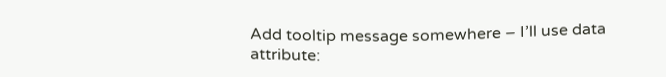Add tooltip message somewhere – I’ll use data attribute: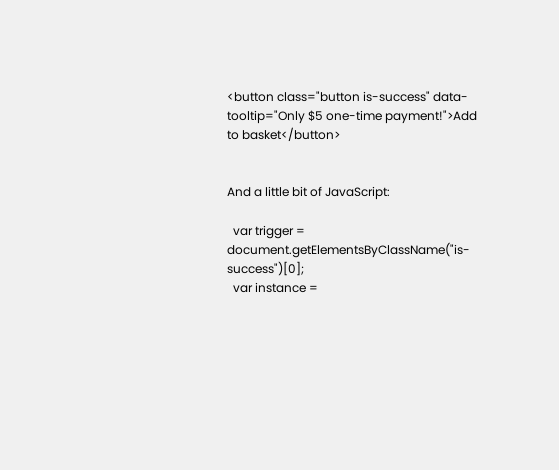<button class="button is-success" data-tooltip="Only $5 one-time payment!">Add to basket</button>


And a little bit of JavaScript:

  var trigger = document.getElementsByClassName("is-success")[0];
  var instance =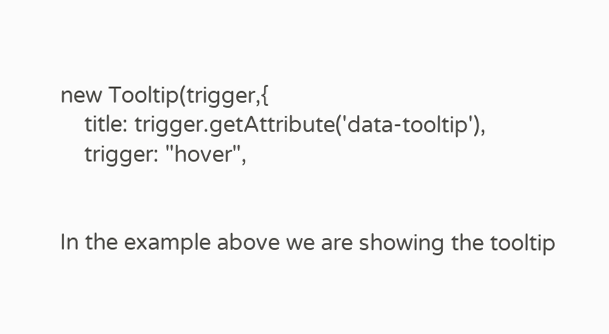new Tooltip(trigger,{
    title: trigger.getAttribute('data-tooltip'),
    trigger: "hover",


In the example above we are showing the tooltip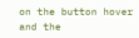on the button hover and the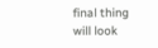final thing will look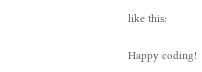like this:

Happy coding!